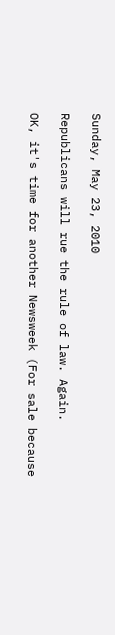Sunday, May 23, 2010

Republicans will rue the rule of law. Again.

OK, it's time for another Newsweek (For sale because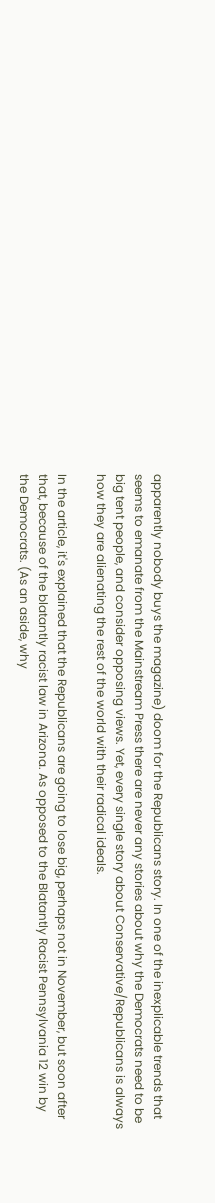apparently nobody buys the magazine) doom for the Republicans story. In one of the inexplicable trends that seems to emanate from the Mainstream Press there are never any stories about why the Democrats need to be big tent people, and consider opposing views. Yet, every single story about Conservative/Republicans is always how they are alienating the rest of the world with their radical ideals.

In the article, it's explained that the Republicans are going to lose big, perhaps not in November, but soon after that, because of the blatantly racist law in Arizona. As opposed to the Blatantly Racist Pennsylvania 12 win by the Democrats. (As an aside, why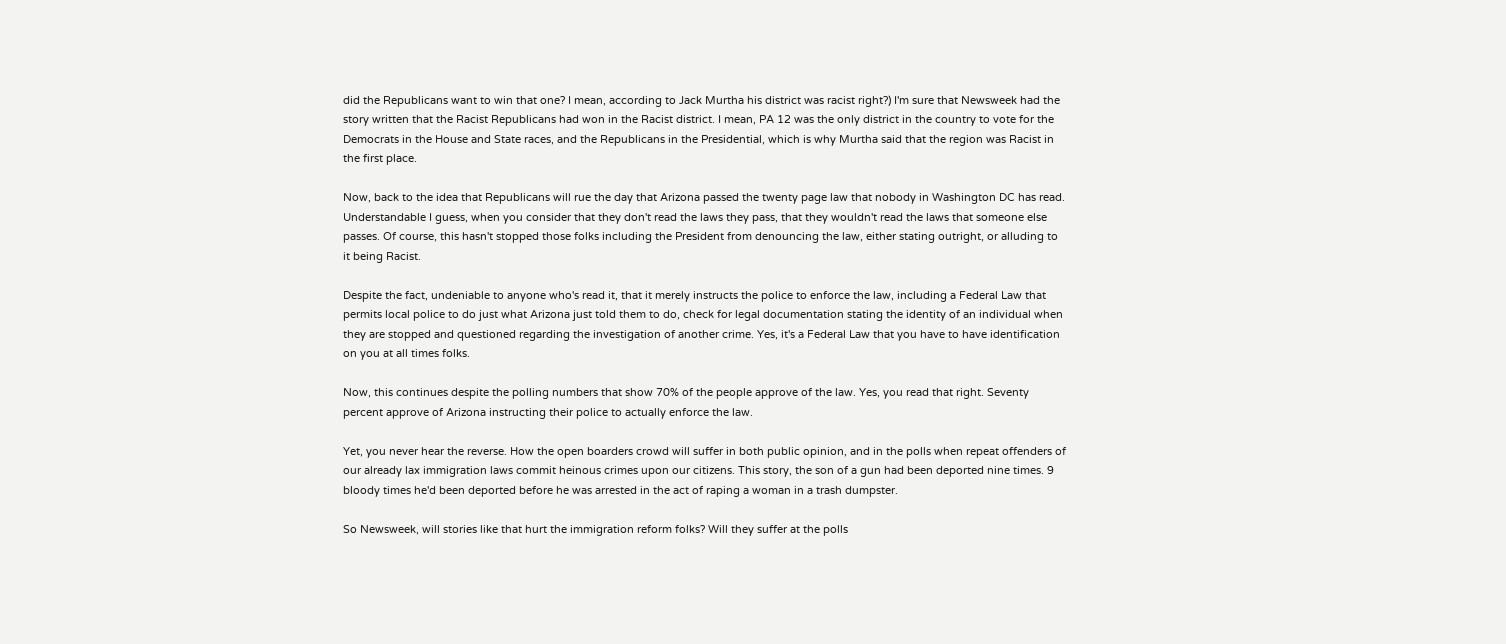did the Republicans want to win that one? I mean, according to Jack Murtha his district was racist right?) I'm sure that Newsweek had the story written that the Racist Republicans had won in the Racist district. I mean, PA 12 was the only district in the country to vote for the Democrats in the House and State races, and the Republicans in the Presidential, which is why Murtha said that the region was Racist in the first place.

Now, back to the idea that Republicans will rue the day that Arizona passed the twenty page law that nobody in Washington DC has read. Understandable I guess, when you consider that they don't read the laws they pass, that they wouldn't read the laws that someone else passes. Of course, this hasn't stopped those folks including the President from denouncing the law, either stating outright, or alluding to it being Racist.

Despite the fact, undeniable to anyone who's read it, that it merely instructs the police to enforce the law, including a Federal Law that permits local police to do just what Arizona just told them to do, check for legal documentation stating the identity of an individual when they are stopped and questioned regarding the investigation of another crime. Yes, it's a Federal Law that you have to have identification on you at all times folks.

Now, this continues despite the polling numbers that show 70% of the people approve of the law. Yes, you read that right. Seventy percent approve of Arizona instructing their police to actually enforce the law.

Yet, you never hear the reverse. How the open boarders crowd will suffer in both public opinion, and in the polls when repeat offenders of our already lax immigration laws commit heinous crimes upon our citizens. This story, the son of a gun had been deported nine times. 9 bloody times he'd been deported before he was arrested in the act of raping a woman in a trash dumpster.

So Newsweek, will stories like that hurt the immigration reform folks? Will they suffer at the polls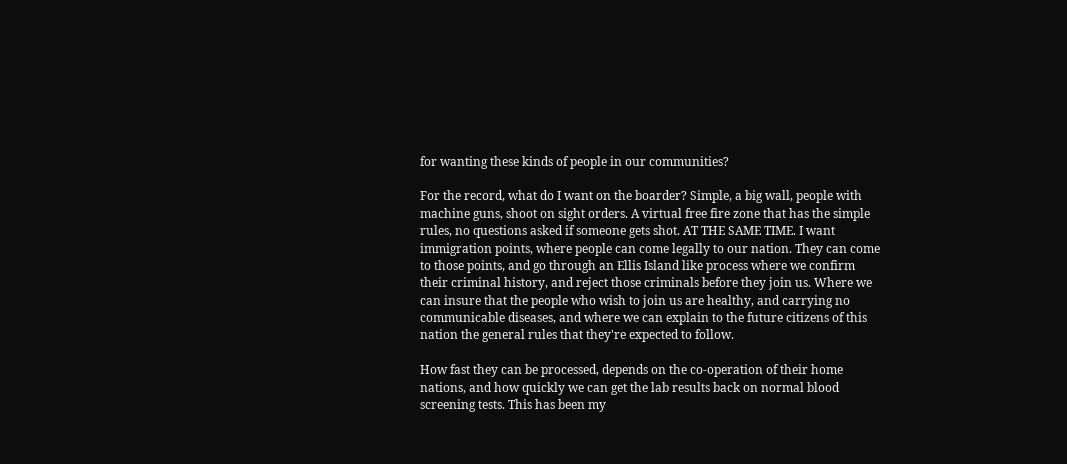for wanting these kinds of people in our communities?

For the record, what do I want on the boarder? Simple, a big wall, people with machine guns, shoot on sight orders. A virtual free fire zone that has the simple rules, no questions asked if someone gets shot. AT THE SAME TIME. I want immigration points, where people can come legally to our nation. They can come to those points, and go through an Ellis Island like process where we confirm their criminal history, and reject those criminals before they join us. Where we can insure that the people who wish to join us are healthy, and carrying no communicable diseases, and where we can explain to the future citizens of this nation the general rules that they're expected to follow.

How fast they can be processed, depends on the co-operation of their home nations, and how quickly we can get the lab results back on normal blood screening tests. This has been my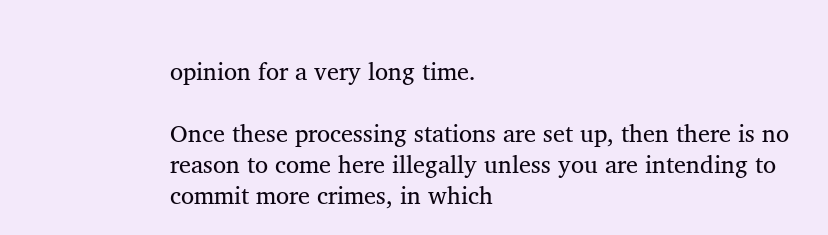opinion for a very long time.

Once these processing stations are set up, then there is no reason to come here illegally unless you are intending to commit more crimes, in which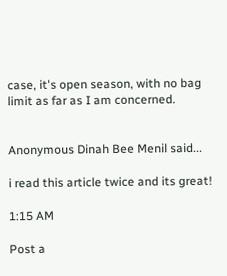case, it's open season, with no bag limit as far as I am concerned.


Anonymous Dinah Bee Menil said...

i read this article twice and its great!

1:15 AM

Post a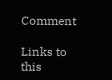Comment

Links to this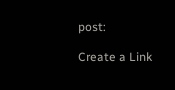post:

Create a Link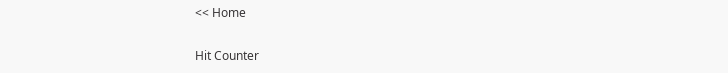<< Home

Hit Counter